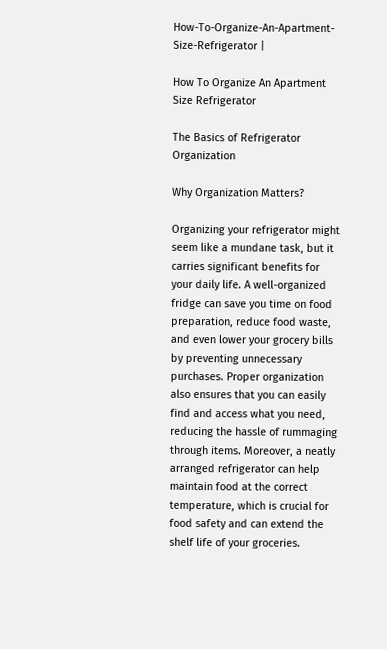How-To-Organize-An-Apartment-Size-Refrigerator |

How To Organize An Apartment Size Refrigerator

The Basics of Refrigerator Organization

Why Organization Matters?

Organizing your refrigerator might seem like a mundane task, but it carries significant benefits for your daily life. A well-organized fridge can save you time on food preparation, reduce food waste, and even lower your grocery bills by preventing unnecessary purchases. Proper organization also ensures that you can easily find and access what you need, reducing the hassle of rummaging through items. Moreover, a neatly arranged refrigerator can help maintain food at the correct temperature, which is crucial for food safety and can extend the shelf life of your groceries.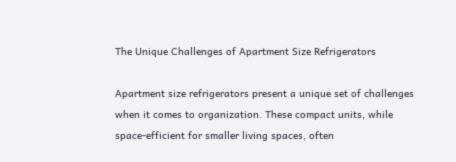The Unique Challenges of Apartment Size Refrigerators

Apartment size refrigerators present a unique set of challenges when it comes to organization. These compact units, while space-efficient for smaller living spaces, often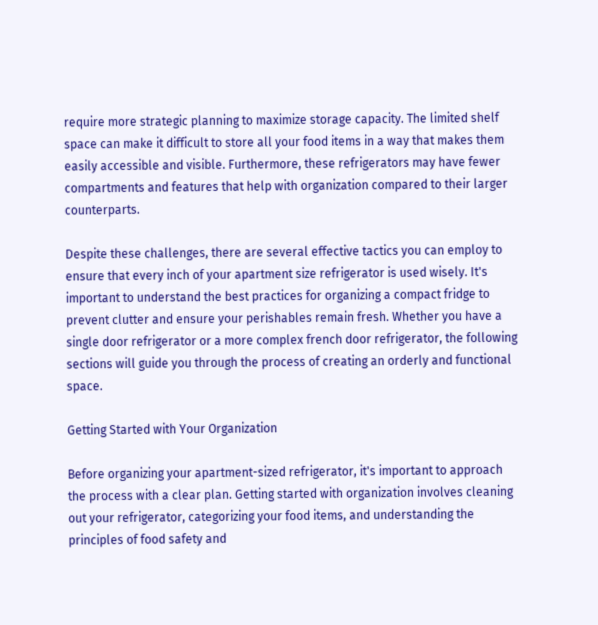require more strategic planning to maximize storage capacity. The limited shelf space can make it difficult to store all your food items in a way that makes them easily accessible and visible. Furthermore, these refrigerators may have fewer compartments and features that help with organization compared to their larger counterparts.

Despite these challenges, there are several effective tactics you can employ to ensure that every inch of your apartment size refrigerator is used wisely. It's important to understand the best practices for organizing a compact fridge to prevent clutter and ensure your perishables remain fresh. Whether you have a single door refrigerator or a more complex french door refrigerator, the following sections will guide you through the process of creating an orderly and functional space.

Getting Started with Your Organization

Before organizing your apartment-sized refrigerator, it's important to approach the process with a clear plan. Getting started with organization involves cleaning out your refrigerator, categorizing your food items, and understanding the principles of food safety and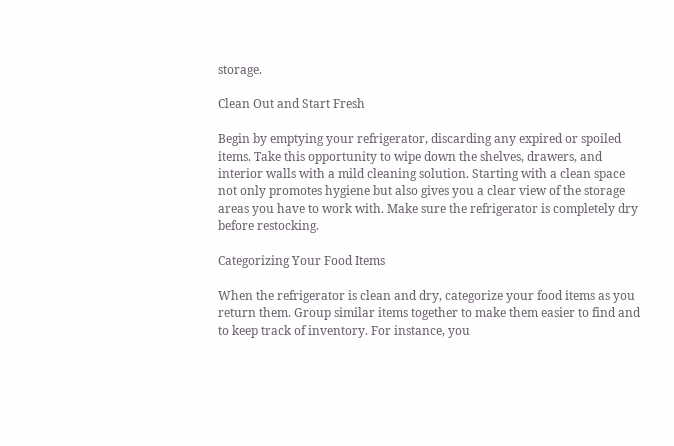storage.

Clean Out and Start Fresh

Begin by emptying your refrigerator, discarding any expired or spoiled items. Take this opportunity to wipe down the shelves, drawers, and interior walls with a mild cleaning solution. Starting with a clean space not only promotes hygiene but also gives you a clear view of the storage areas you have to work with. Make sure the refrigerator is completely dry before restocking.

Categorizing Your Food Items

When the refrigerator is clean and dry, categorize your food items as you return them. Group similar items together to make them easier to find and to keep track of inventory. For instance, you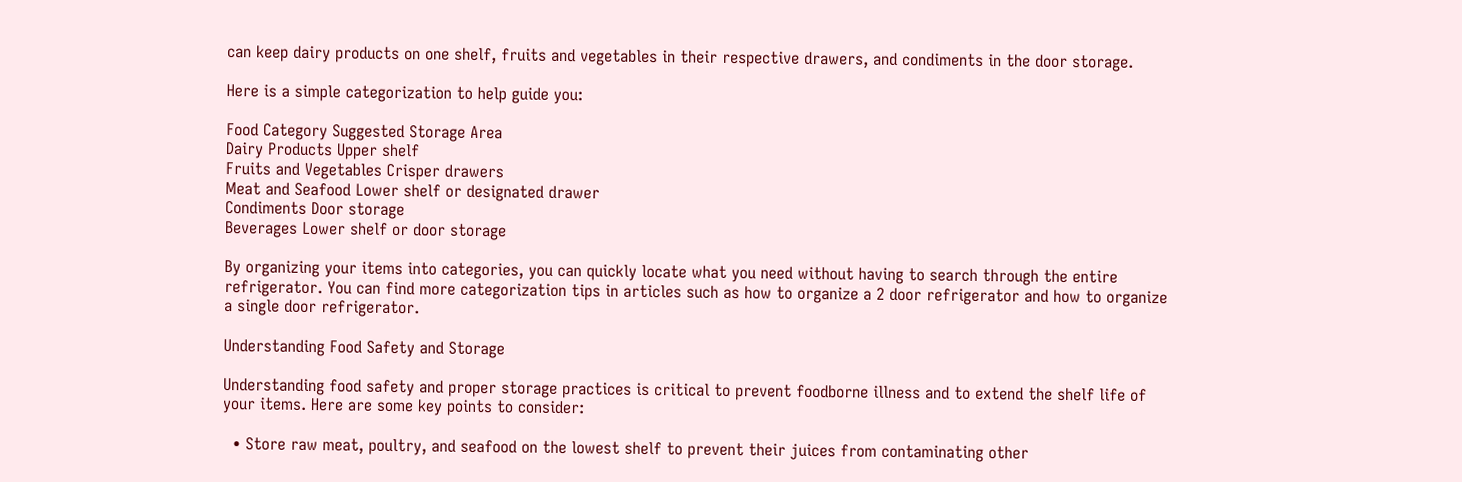can keep dairy products on one shelf, fruits and vegetables in their respective drawers, and condiments in the door storage.

Here is a simple categorization to help guide you:

Food Category Suggested Storage Area
Dairy Products Upper shelf
Fruits and Vegetables Crisper drawers
Meat and Seafood Lower shelf or designated drawer
Condiments Door storage
Beverages Lower shelf or door storage

By organizing your items into categories, you can quickly locate what you need without having to search through the entire refrigerator. You can find more categorization tips in articles such as how to organize a 2 door refrigerator and how to organize a single door refrigerator.

Understanding Food Safety and Storage

Understanding food safety and proper storage practices is critical to prevent foodborne illness and to extend the shelf life of your items. Here are some key points to consider:

  • Store raw meat, poultry, and seafood on the lowest shelf to prevent their juices from contaminating other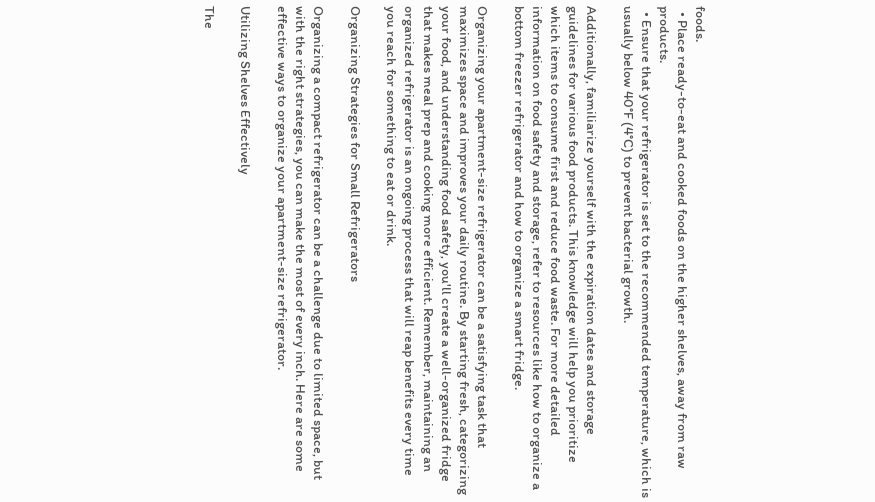foods.
  • Place ready-to-eat and cooked foods on the higher shelves, away from raw products.
  • Ensure that your refrigerator is set to the recommended temperature, which is usually below 40°F (4°C) to prevent bacterial growth.

Additionally, familiarize yourself with the expiration dates and storage guidelines for various food products. This knowledge will help you prioritize which items to consume first and reduce food waste. For more detailed information on food safety and storage, refer to resources like how to organize a bottom freezer refrigerator and how to organize a smart fridge.

Organizing your apartment-size refrigerator can be a satisfying task that maximizes space and improves your daily routine. By starting fresh, categorizing your food, and understanding food safety, you'll create a well-organized fridge that makes meal prep and cooking more efficient. Remember, maintaining an organized refrigerator is an ongoing process that will reap benefits every time you reach for something to eat or drink.

Organizing Strategies for Small Refrigerators

Organizing a compact refrigerator can be a challenge due to limited space, but with the right strategies, you can make the most of every inch. Here are some effective ways to organize your apartment-size refrigerator.

Utilizing Shelves Effectively

The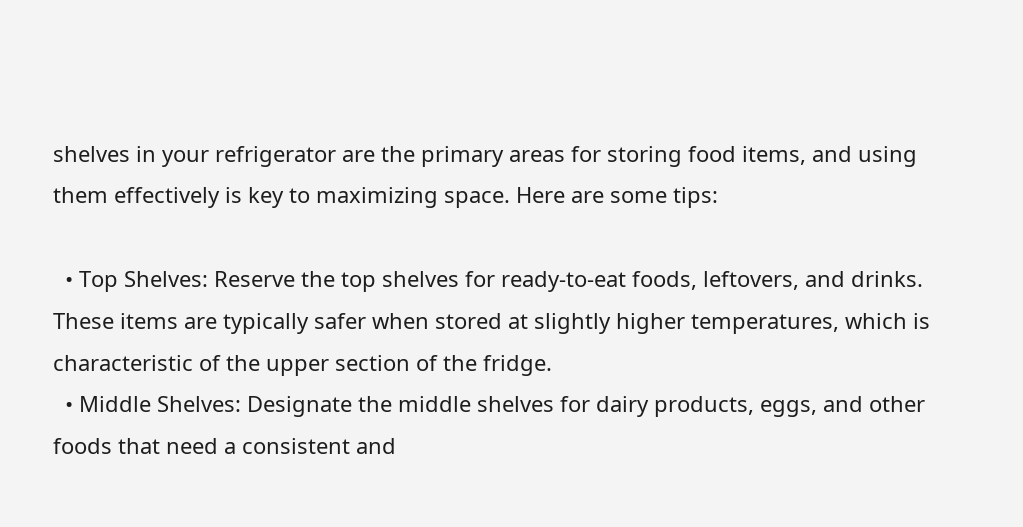shelves in your refrigerator are the primary areas for storing food items, and using them effectively is key to maximizing space. Here are some tips:

  • Top Shelves: Reserve the top shelves for ready-to-eat foods, leftovers, and drinks. These items are typically safer when stored at slightly higher temperatures, which is characteristic of the upper section of the fridge.
  • Middle Shelves: Designate the middle shelves for dairy products, eggs, and other foods that need a consistent and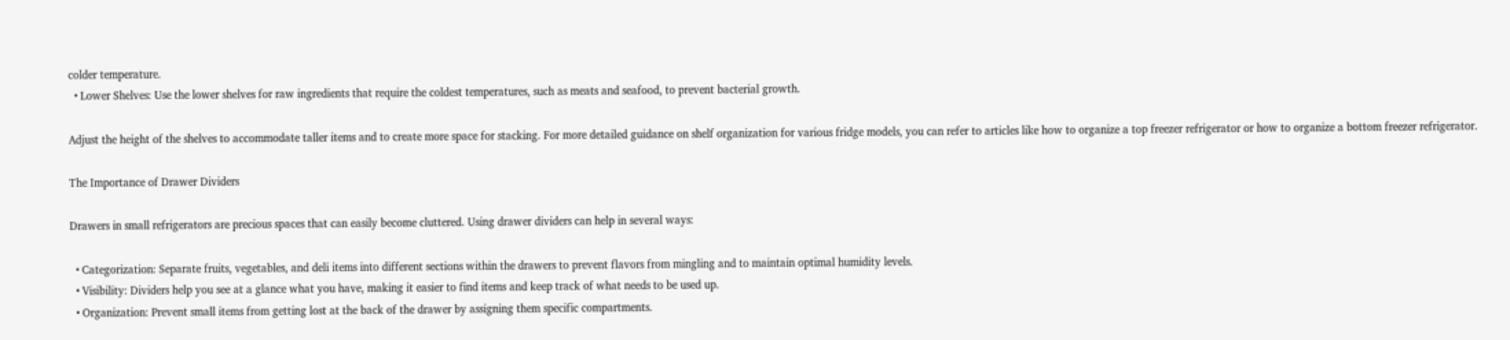colder temperature.
  • Lower Shelves: Use the lower shelves for raw ingredients that require the coldest temperatures, such as meats and seafood, to prevent bacterial growth.

Adjust the height of the shelves to accommodate taller items and to create more space for stacking. For more detailed guidance on shelf organization for various fridge models, you can refer to articles like how to organize a top freezer refrigerator or how to organize a bottom freezer refrigerator.

The Importance of Drawer Dividers

Drawers in small refrigerators are precious spaces that can easily become cluttered. Using drawer dividers can help in several ways:

  • Categorization: Separate fruits, vegetables, and deli items into different sections within the drawers to prevent flavors from mingling and to maintain optimal humidity levels.
  • Visibility: Dividers help you see at a glance what you have, making it easier to find items and keep track of what needs to be used up.
  • Organization: Prevent small items from getting lost at the back of the drawer by assigning them specific compartments.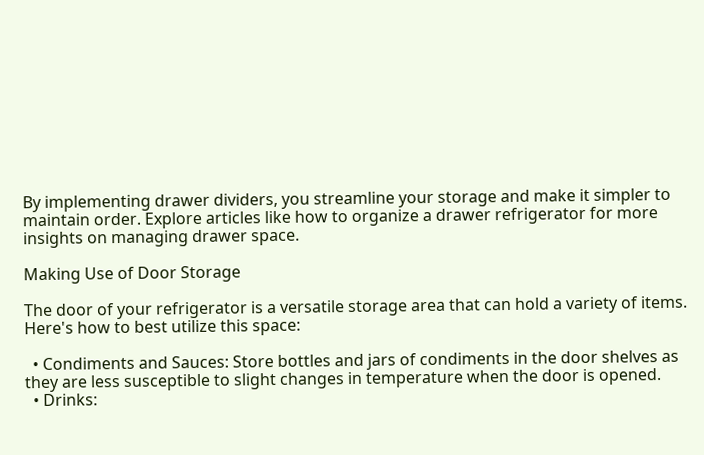By implementing drawer dividers, you streamline your storage and make it simpler to maintain order. Explore articles like how to organize a drawer refrigerator for more insights on managing drawer space.

Making Use of Door Storage

The door of your refrigerator is a versatile storage area that can hold a variety of items. Here's how to best utilize this space:

  • Condiments and Sauces: Store bottles and jars of condiments in the door shelves as they are less susceptible to slight changes in temperature when the door is opened.
  • Drinks: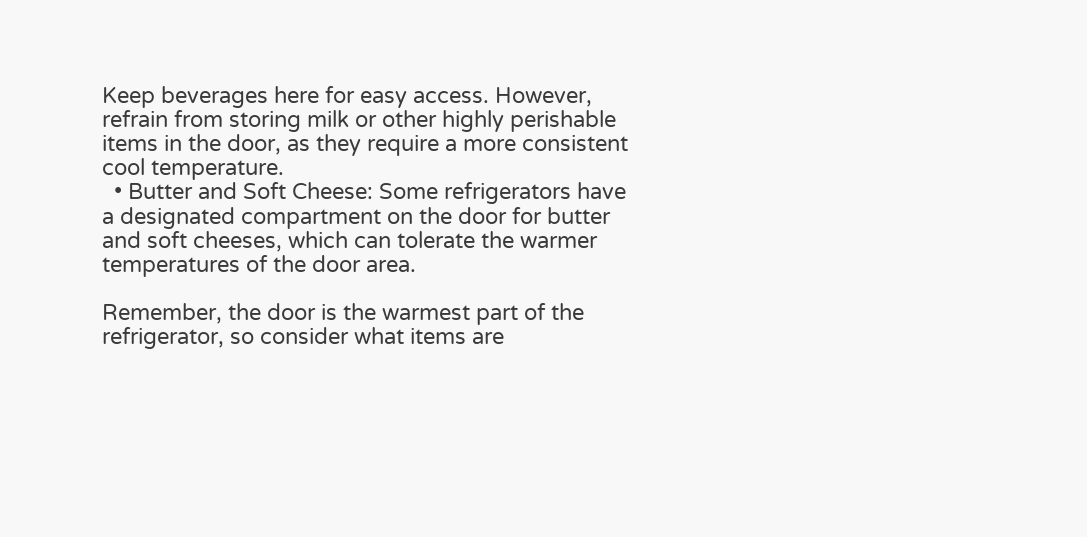Keep beverages here for easy access. However, refrain from storing milk or other highly perishable items in the door, as they require a more consistent cool temperature.
  • Butter and Soft Cheese: Some refrigerators have a designated compartment on the door for butter and soft cheeses, which can tolerate the warmer temperatures of the door area.

Remember, the door is the warmest part of the refrigerator, so consider what items are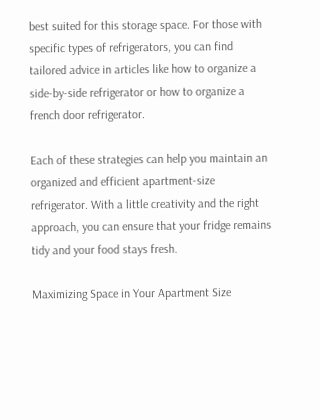best suited for this storage space. For those with specific types of refrigerators, you can find tailored advice in articles like how to organize a side-by-side refrigerator or how to organize a french door refrigerator.

Each of these strategies can help you maintain an organized and efficient apartment-size refrigerator. With a little creativity and the right approach, you can ensure that your fridge remains tidy and your food stays fresh.

Maximizing Space in Your Apartment Size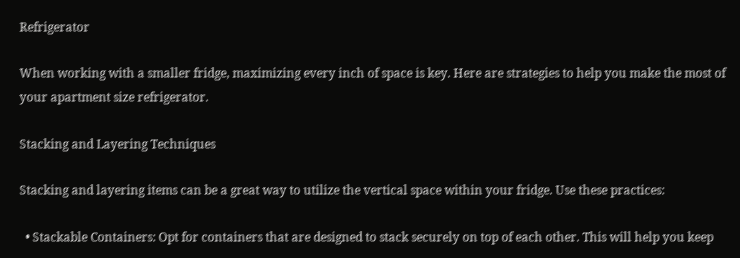Refrigerator

When working with a smaller fridge, maximizing every inch of space is key. Here are strategies to help you make the most of your apartment size refrigerator.

Stacking and Layering Techniques

Stacking and layering items can be a great way to utilize the vertical space within your fridge. Use these practices:

  • Stackable Containers: Opt for containers that are designed to stack securely on top of each other. This will help you keep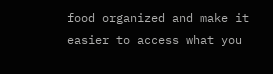food organized and make it easier to access what you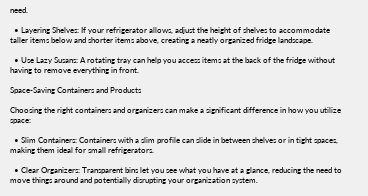need.

  • Layering Shelves: If your refrigerator allows, adjust the height of shelves to accommodate taller items below and shorter items above, creating a neatly organized fridge landscape.

  • Use Lazy Susans: A rotating tray can help you access items at the back of the fridge without having to remove everything in front.

Space-Saving Containers and Products

Choosing the right containers and organizers can make a significant difference in how you utilize space:

  • Slim Containers: Containers with a slim profile can slide in between shelves or in tight spaces, making them ideal for small refrigerators.

  • Clear Organizers: Transparent bins let you see what you have at a glance, reducing the need to move things around and potentially disrupting your organization system.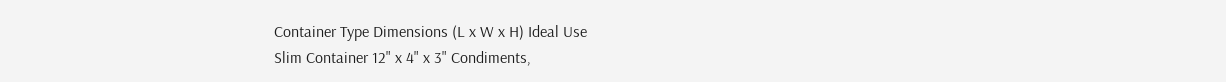Container Type Dimensions (L x W x H) Ideal Use
Slim Container 12" x 4" x 3" Condiments,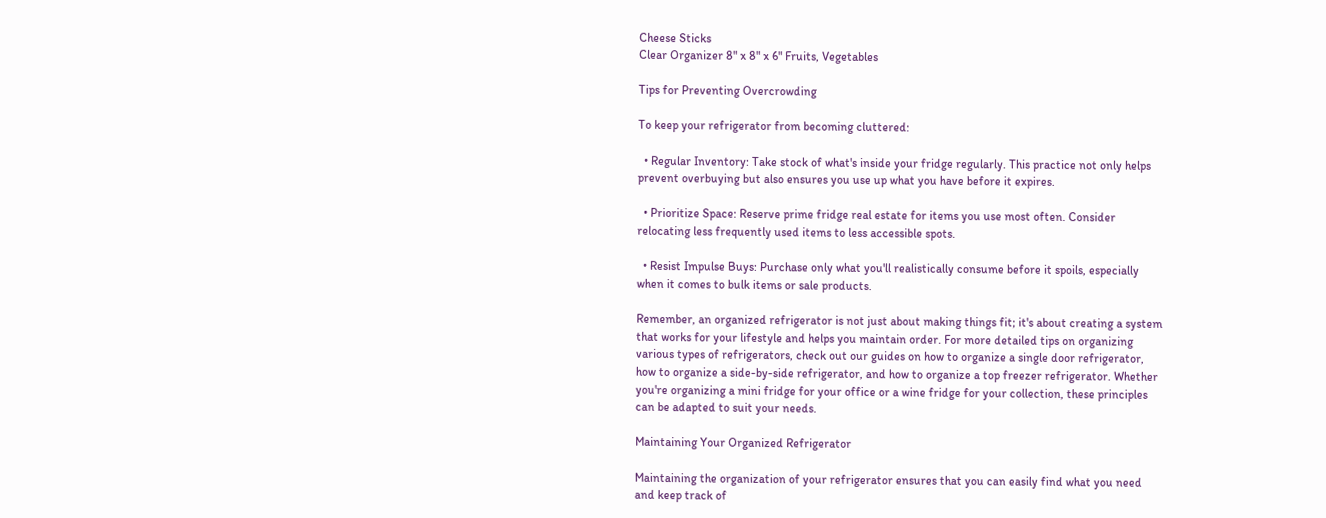Cheese Sticks
Clear Organizer 8" x 8" x 6" Fruits, Vegetables

Tips for Preventing Overcrowding

To keep your refrigerator from becoming cluttered:

  • Regular Inventory: Take stock of what's inside your fridge regularly. This practice not only helps prevent overbuying but also ensures you use up what you have before it expires.

  • Prioritize Space: Reserve prime fridge real estate for items you use most often. Consider relocating less frequently used items to less accessible spots.

  • Resist Impulse Buys: Purchase only what you'll realistically consume before it spoils, especially when it comes to bulk items or sale products.

Remember, an organized refrigerator is not just about making things fit; it's about creating a system that works for your lifestyle and helps you maintain order. For more detailed tips on organizing various types of refrigerators, check out our guides on how to organize a single door refrigerator, how to organize a side-by-side refrigerator, and how to organize a top freezer refrigerator. Whether you're organizing a mini fridge for your office or a wine fridge for your collection, these principles can be adapted to suit your needs.

Maintaining Your Organized Refrigerator

Maintaining the organization of your refrigerator ensures that you can easily find what you need and keep track of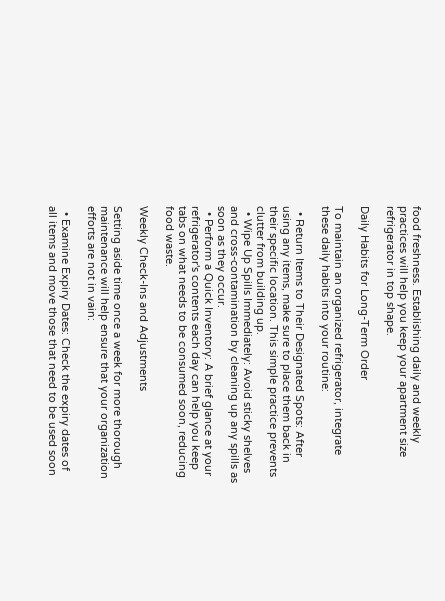food freshness. Establishing daily and weekly practices will help you keep your apartment size refrigerator in top shape.

Daily Habits for Long-Term Order

To maintain an organized refrigerator, integrate these daily habits into your routine:

  • Return Items to Their Designated Spots: After using any items, make sure to place them back in their specific location. This simple practice prevents clutter from building up.
  • Wipe Up Spills Immediately: Avoid sticky shelves and cross-contamination by cleaning up any spills as soon as they occur.
  • Perform a Quick Inventory: A brief glance at your refrigerator's contents each day can help you keep tabs on what needs to be consumed soon, reducing food waste.

Weekly Check-Ins and Adjustments

Setting aside time once a week for more thorough maintenance will help ensure that your organization efforts are not in vain:

  • Examine Expiry Dates: Check the expiry dates of all items and move those that need to be used soon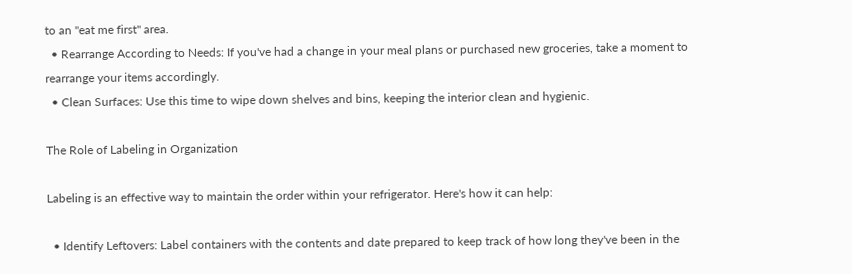to an "eat me first" area.
  • Rearrange According to Needs: If you've had a change in your meal plans or purchased new groceries, take a moment to rearrange your items accordingly.
  • Clean Surfaces: Use this time to wipe down shelves and bins, keeping the interior clean and hygienic.

The Role of Labeling in Organization

Labeling is an effective way to maintain the order within your refrigerator. Here's how it can help:

  • Identify Leftovers: Label containers with the contents and date prepared to keep track of how long they've been in the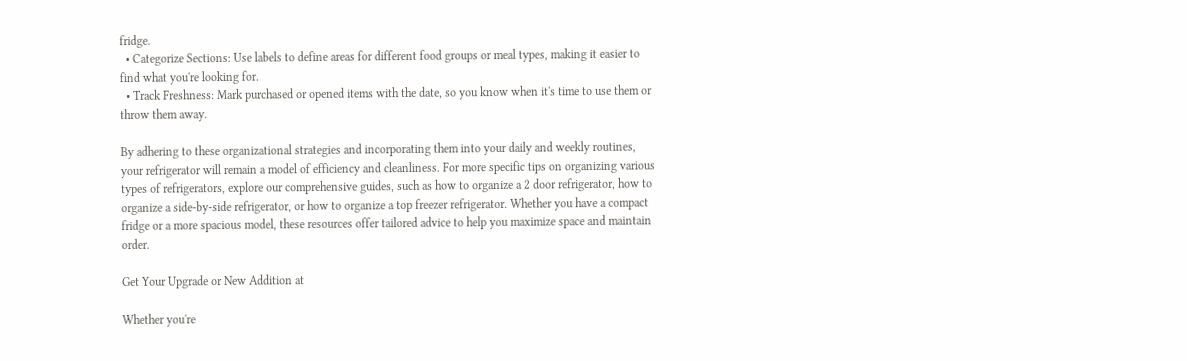fridge.
  • Categorize Sections: Use labels to define areas for different food groups or meal types, making it easier to find what you're looking for.
  • Track Freshness: Mark purchased or opened items with the date, so you know when it's time to use them or throw them away.

By adhering to these organizational strategies and incorporating them into your daily and weekly routines, your refrigerator will remain a model of efficiency and cleanliness. For more specific tips on organizing various types of refrigerators, explore our comprehensive guides, such as how to organize a 2 door refrigerator, how to organize a side-by-side refrigerator, or how to organize a top freezer refrigerator. Whether you have a compact fridge or a more spacious model, these resources offer tailored advice to help you maximize space and maintain order.

Get Your Upgrade or New Addition at

Whether you're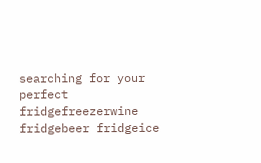searching for your perfect fridgefreezerwine fridgebeer fridgeice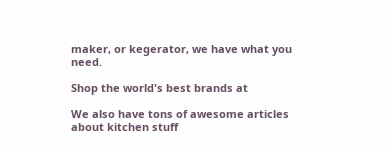maker, or kegerator, we have what you need.

Shop the world's best brands at

We also have tons of awesome articles about kitchen stuff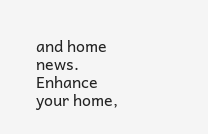and home news. Enhance your home,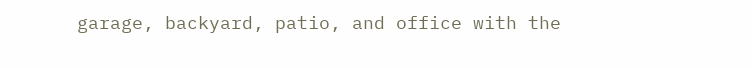garage, backyard, patio, and office with the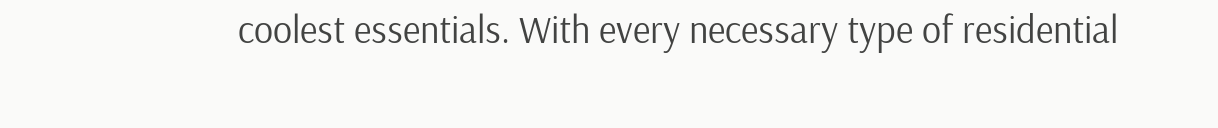coolest essentials. With every necessary type of residential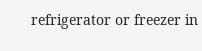refrigerator or freezer in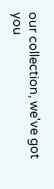our collection, we've got you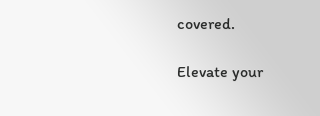covered.

Elevate your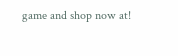game and shop now at!